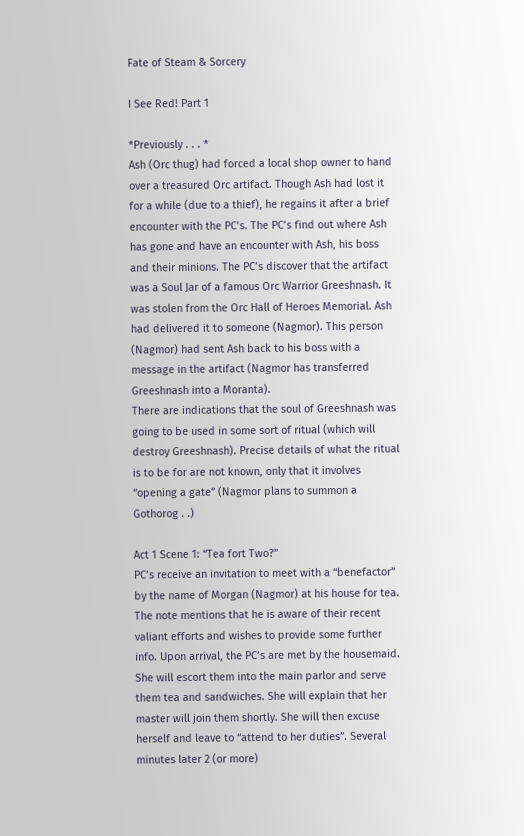Fate of Steam & Sorcery

I See Red! Part 1

*Previously . . . *
Ash (Orc thug) had forced a local shop owner to hand over a treasured Orc artifact. Though Ash had lost it for a while (due to a thief), he regains it after a brief encounter with the PC’s. The PC’s find out where Ash has gone and have an encounter with Ash, his boss and their minions. The PC’s discover that the artifact was a Soul Jar of a famous Orc Warrior Greeshnash. It was stolen from the Orc Hall of Heroes Memorial. Ash had delivered it to someone (Nagmor). This person (Nagmor) had sent Ash back to his boss with a message in the artifact (Nagmor has transferred Greeshnash into a Moranta).
There are indications that the soul of Greeshnash was going to be used in some sort of ritual (which will destroy Greeshnash). Precise details of what the ritual is to be for are not known, only that it involves “opening a gate” (Nagmor plans to summon a Gothorog . .)

Act 1 Scene 1: “Tea fort Two?”
PC’s receive an invitation to meet with a “benefactor” by the name of Morgan (Nagmor) at his house for tea. The note mentions that he is aware of their recent valiant efforts and wishes to provide some further info. Upon arrival, the PC’s are met by the housemaid. She will escort them into the main parlor and serve them tea and sandwiches. She will explain that her master will join them shortly. She will then excuse herself and leave to “attend to her duties”. Several minutes later 2 (or more)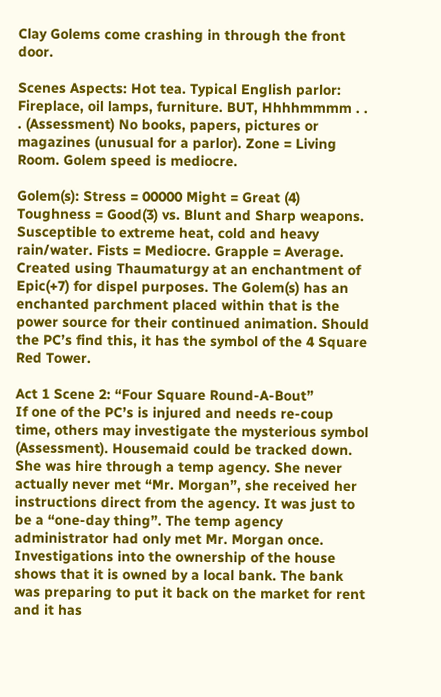Clay Golems come crashing in through the front door.

Scenes Aspects: Hot tea. Typical English parlor: Fireplace, oil lamps, furniture. BUT, Hhhhmmmm . . . (Assessment) No books, papers, pictures or magazines (unusual for a parlor). Zone = Living Room. Golem speed is mediocre.

Golem(s): Stress = 00000 Might = Great (4) Toughness = Good(3) vs. Blunt and Sharp weapons. Susceptible to extreme heat, cold and heavy rain/water. Fists = Mediocre. Grapple = Average. Created using Thaumaturgy at an enchantment of Epic(+7) for dispel purposes. The Golem(s) has an enchanted parchment placed within that is the power source for their continued animation. Should the PC’s find this, it has the symbol of the 4 Square Red Tower.

Act 1 Scene 2: “Four Square Round-A-Bout”
If one of the PC’s is injured and needs re-coup time, others may investigate the mysterious symbol (Assessment). Housemaid could be tracked down. She was hire through a temp agency. She never actually never met “Mr. Morgan”, she received her instructions direct from the agency. It was just to be a “one-day thing”. The temp agency administrator had only met Mr. Morgan once. Investigations into the ownership of the house shows that it is owned by a local bank. The bank was preparing to put it back on the market for rent and it has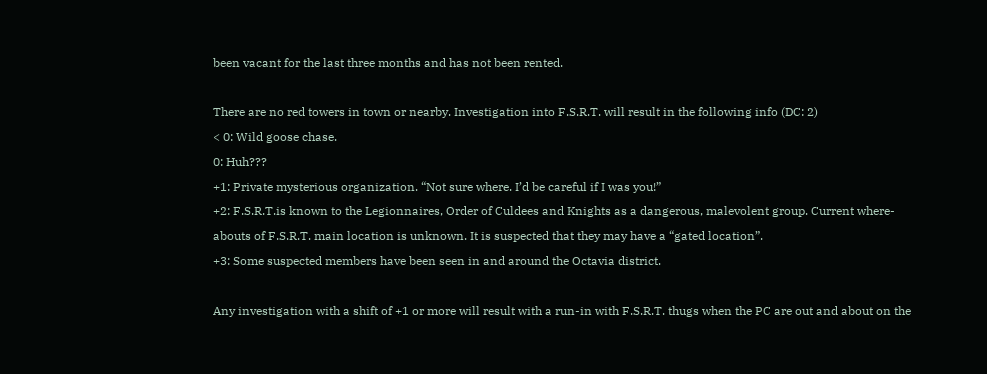been vacant for the last three months and has not been rented.

There are no red towers in town or nearby. Investigation into F.S.R.T. will result in the following info (DC: 2)
< 0: Wild goose chase.
0: Huh???
+1: Private mysterious organization. “Not sure where. I’d be careful if I was you!”
+2: F.S.R.T.is known to the Legionnaires, Order of Culdees and Knights as a dangerous, malevolent group. Current where-abouts of F.S.R.T. main location is unknown. It is suspected that they may have a “gated location”.
+3: Some suspected members have been seen in and around the Octavia district.

Any investigation with a shift of +1 or more will result with a run-in with F.S.R.T. thugs when the PC are out and about on the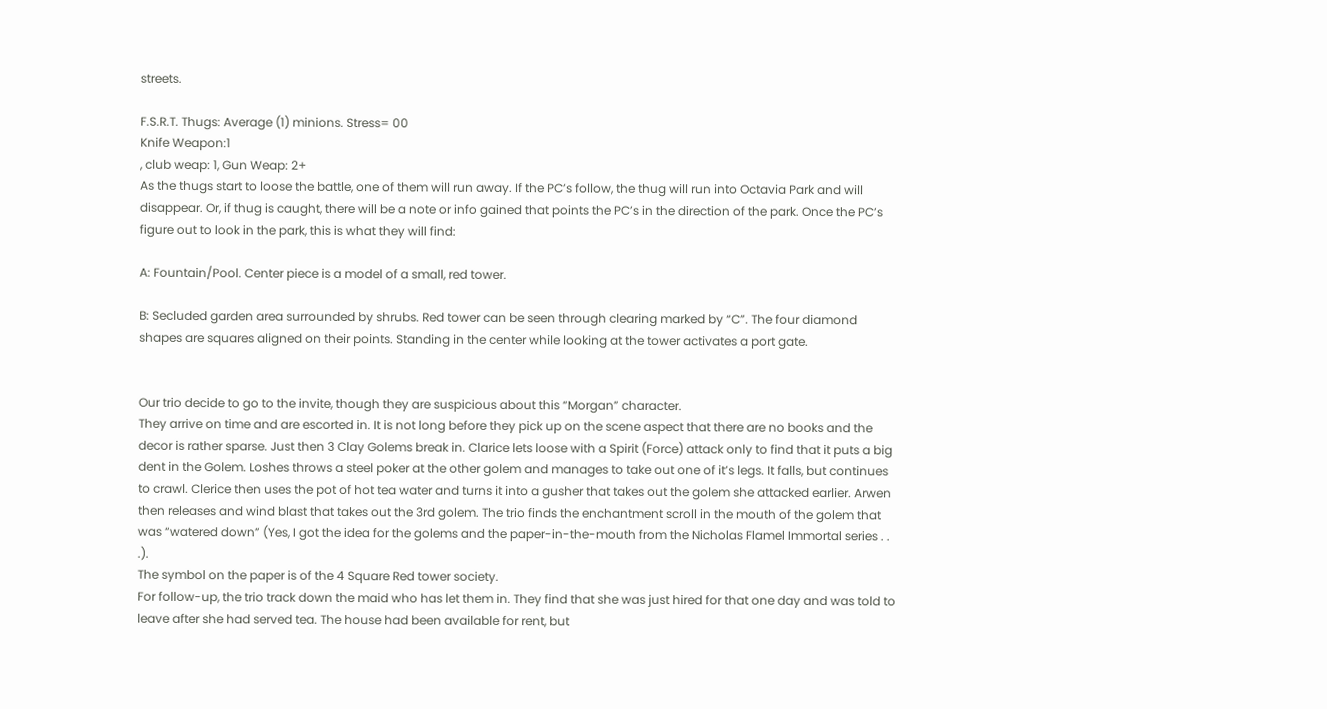streets.

F.S.R.T. Thugs: Average (1) minions. Stress= 00
Knife Weapon:1
, club weap: 1, Gun Weap: 2+
As the thugs start to loose the battle, one of them will run away. If the PC’s follow, the thug will run into Octavia Park and will disappear. Or, if thug is caught, there will be a note or info gained that points the PC’s in the direction of the park. Once the PC’s figure out to look in the park, this is what they will find:

A: Fountain/Pool. Center piece is a model of a small, red tower.

B: Secluded garden area surrounded by shrubs. Red tower can be seen through clearing marked by “C”. The four diamond shapes are squares aligned on their points. Standing in the center while looking at the tower activates a port gate.


Our trio decide to go to the invite, though they are suspicious about this “Morgan” character.
They arrive on time and are escorted in. It is not long before they pick up on the scene aspect that there are no books and the decor is rather sparse. Just then 3 Clay Golems break in. Clarice lets loose with a Spirit (Force) attack only to find that it puts a big dent in the Golem. Loshes throws a steel poker at the other golem and manages to take out one of it’s legs. It falls, but continues to crawl. Clerice then uses the pot of hot tea water and turns it into a gusher that takes out the golem she attacked earlier. Arwen then releases and wind blast that takes out the 3rd golem. The trio finds the enchantment scroll in the mouth of the golem that was “watered down” (Yes, I got the idea for the golems and the paper-in-the-mouth from the Nicholas Flamel Immortal series . . .).
The symbol on the paper is of the 4 Square Red tower society.
For follow-up, the trio track down the maid who has let them in. They find that she was just hired for that one day and was told to leave after she had served tea. The house had been available for rent, but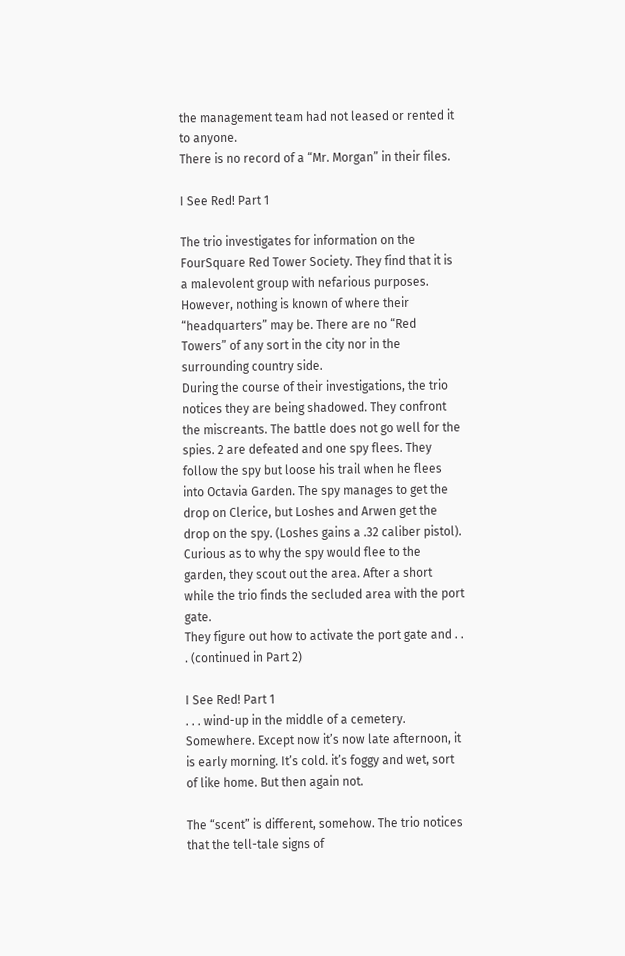the management team had not leased or rented it to anyone.
There is no record of a “Mr. Morgan” in their files.

I See Red! Part 1

The trio investigates for information on the FourSquare Red Tower Society. They find that it is a malevolent group with nefarious purposes. However, nothing is known of where their “headquarters” may be. There are no “Red Towers” of any sort in the city nor in the surrounding country side.
During the course of their investigations, the trio notices they are being shadowed. They confront the miscreants. The battle does not go well for the spies. 2 are defeated and one spy flees. They follow the spy but loose his trail when he flees into Octavia Garden. The spy manages to get the drop on Clerice, but Loshes and Arwen get the drop on the spy. (Loshes gains a .32 caliber pistol). Curious as to why the spy would flee to the garden, they scout out the area. After a short while the trio finds the secluded area with the port gate.
They figure out how to activate the port gate and . . . (continued in Part 2)

I See Red! Part 1
. . . wind-up in the middle of a cemetery. Somewhere. Except now it’s now late afternoon, it is early morning. It’s cold. it’s foggy and wet, sort of like home. But then again not.

The “scent” is different, somehow. The trio notices that the tell-tale signs of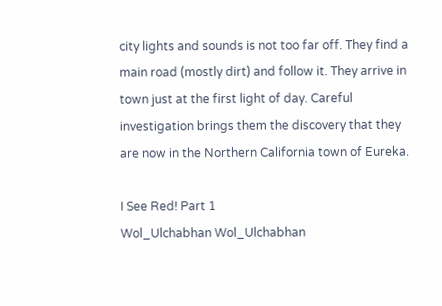city lights and sounds is not too far off. They find a main road (mostly dirt) and follow it. They arrive in town just at the first light of day. Careful investigation brings them the discovery that they are now in the Northern California town of Eureka.

I See Red! Part 1
Wol_Ulchabhan Wol_Ulchabhan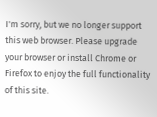I'm sorry, but we no longer support this web browser. Please upgrade your browser or install Chrome or Firefox to enjoy the full functionality of this site.